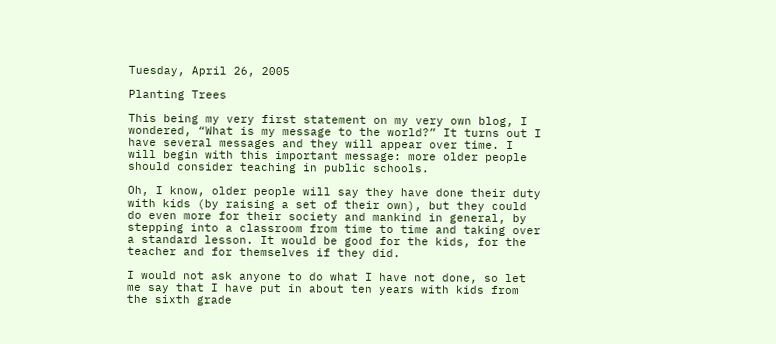Tuesday, April 26, 2005

Planting Trees

This being my very first statement on my very own blog, I wondered, “What is my message to the world?” It turns out I have several messages and they will appear over time. I will begin with this important message: more older people should consider teaching in public schools.

Oh, I know, older people will say they have done their duty with kids (by raising a set of their own), but they could do even more for their society and mankind in general, by stepping into a classroom from time to time and taking over a standard lesson. It would be good for the kids, for the teacher and for themselves if they did.

I would not ask anyone to do what I have not done, so let me say that I have put in about ten years with kids from the sixth grade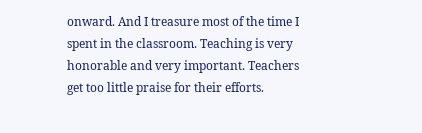onward. And I treasure most of the time I spent in the classroom. Teaching is very honorable and very important. Teachers get too little praise for their efforts.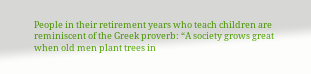People in their retirement years who teach children are reminiscent of the Greek proverb: “A society grows great when old men plant trees in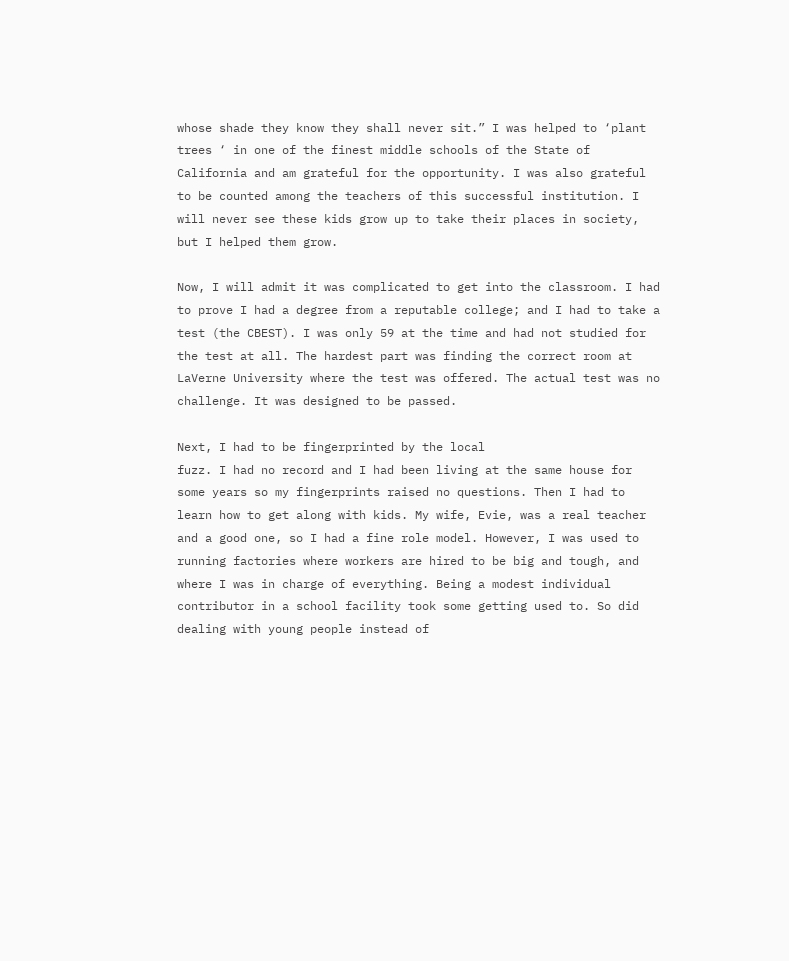whose shade they know they shall never sit.” I was helped to ‘plant trees ‘ in one of the finest middle schools of the State of California and am grateful for the opportunity. I was also grateful to be counted among the teachers of this successful institution. I will never see these kids grow up to take their places in society, but I helped them grow.

Now, I will admit it was complicated to get into the classroom. I had to prove I had a degree from a reputable college; and I had to take a test (the CBEST). I was only 59 at the time and had not studied for the test at all. The hardest part was finding the correct room at LaVerne University where the test was offered. The actual test was no challenge. It was designed to be passed.

Next, I had to be fingerprinted by the local
fuzz. I had no record and I had been living at the same house for some years so my fingerprints raised no questions. Then I had to learn how to get along with kids. My wife, Evie, was a real teacher and a good one, so I had a fine role model. However, I was used to running factories where workers are hired to be big and tough, and where I was in charge of everything. Being a modest individual contributor in a school facility took some getting used to. So did dealing with young people instead of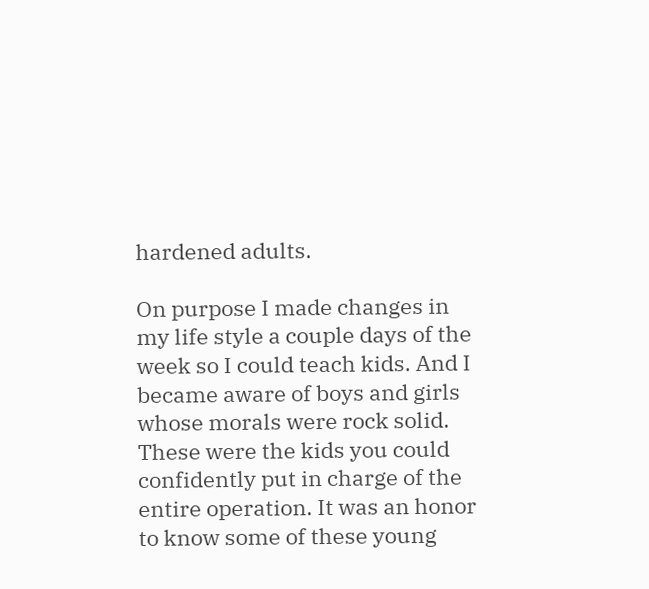hardened adults.

On purpose I made changes in my life style a couple days of the week so I could teach kids. And I became aware of boys and girls whose morals were rock solid. These were the kids you could confidently put in charge of the entire operation. It was an honor to know some of these young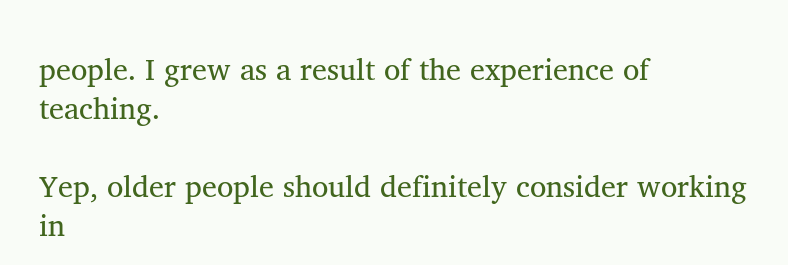people. I grew as a result of the experience of teaching.

Yep, older people should definitely consider working in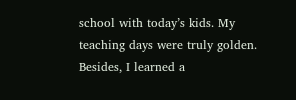school with today’s kids. My teaching days were truly golden. Besides, I learned a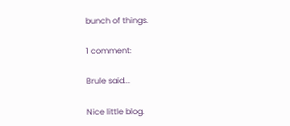bunch of things.

1 comment:

Brule said...

Nice little blog.